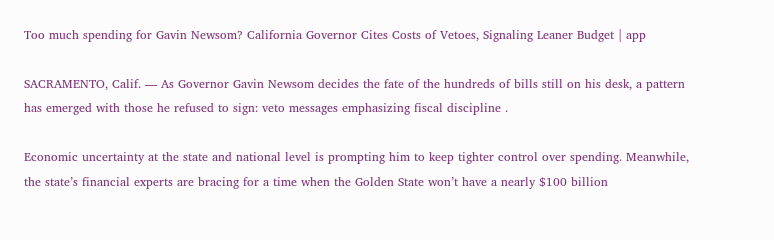Too much spending for Gavin Newsom? California Governor Cites Costs of Vetoes, Signaling Leaner Budget | app

SACRAMENTO, Calif. — As Governor Gavin Newsom decides the fate of the hundreds of bills still on his desk, a pattern has emerged with those he refused to sign: veto messages emphasizing fiscal discipline .

Economic uncertainty at the state and national level is prompting him to keep tighter control over spending. Meanwhile, the state’s financial experts are bracing for a time when the Golden State won’t have a nearly $100 billion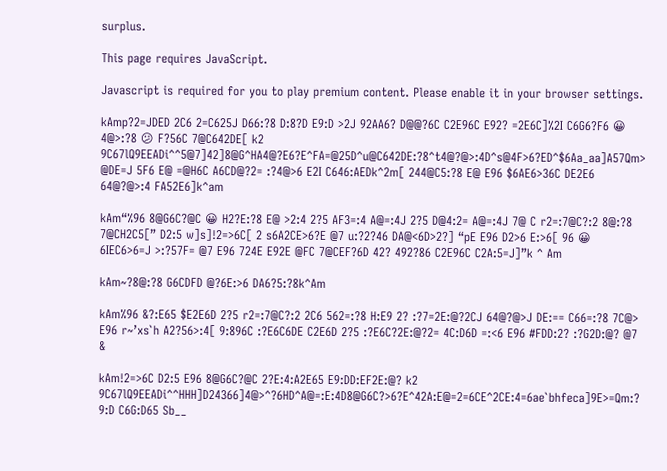surplus.

This page requires JavaScript.

Javascript is required for you to play premium content. Please enable it in your browser settings.

kAmp?2=JDED 2C6 2=C625J D66:?8 D:8?D E9:D >2J 92AA6? D@@?6C C2E96C E92? =2E6C]%2I C6G6?F6 😀 4@>:?8 😕 F?56C 7@C642DE[ k2 9C67lQ9EEADi^^5@7]42]8@G^HA4@?E6?E^FA=@25D^u@C642DE:?8^t4@?@>:4D^s@4F>6?ED^$6Aa_aa]A57Qm> @DE=J 5F6 E@ =@H6C A6CD@?2= :?4@>6 E2I C646:AEDk^2m[ 244@C5:?8 E@ E96 $6AE6>36C DE2E6 64@?@>:4 FA52E6]k^am

kAm“%96 8@G6C?@C 😀 H2?E:?8 E@ >2:4 2?5 AF3=:4 A@=:4J 2?5 D@4:2= A@=:4J 7@ C r2=:7@C?:2 8@:?8 7@CH2C5[” D2:5 w]s]!2=>6C[ 2 s6A2CE>6?E @7 u:?2?46 DA@<6D>2?] “pE E96 D2>6 E:>6[ 96 😀 6IEC6>6=J >:?57F= @7 E96 724E E92E @FC 7@CEF?6D 42? 492?86 C2E96C C2A:5=J]”k ^ Am

kAm~?8@:?8 G6CDFD @?6E:>6 DA6?5:?8k^Am

kAm%96 &?:E65 $E2E6D 2?5 r2=:7@C?:2 2C6 562=:?8 H:E9 2? :?7=2E:@?2CJ 64@?@>J DE:== C66=:?8 7C@> E96 r~’xs`h A2?56>:4[ 9:896C :?E6C6DE C2E6D 2?5 :?E6C?2E:@?2= 4C:D6D =:<6 E96 #FDD:2? :?G2D:@? @7 &

kAm!2=>6C D2:5 E96 8@G6C?@C 2?E:4:A2E65 E9:DD:EF2E:@? k2 9C67lQ9EEADi^^HHH]D24366]4@>^?6HD^A@=:E:4D8@G6C?>6?E^42A:E@=2=6CE^2CE:4=6ae`bhfeca]9E>=Qm:? 9:D C6G:D65 Sb__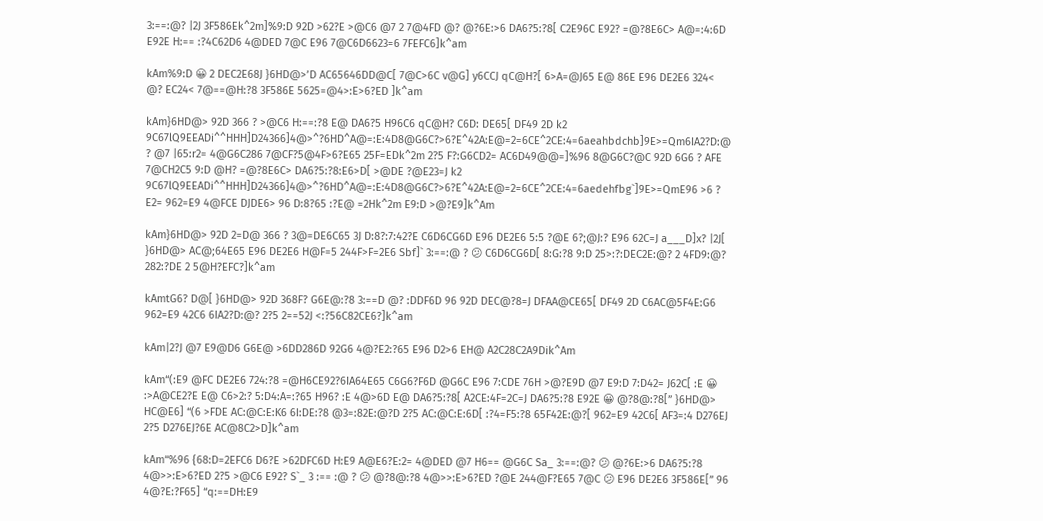3:==:@? |2J 3F586Ek^2m]%9:D 92D >62?E >@C6 @7 2 7@4FD @? @?6E:>6 DA6?5:?8[ C2E96C E92? =@?8E6C> A@=:4:6D E92E H:== :?4C62D6 4@DED 7@C E96 7@C6D6623=6 7FEFC6]k^am

kAm%9:D 😀 2 DEC2E68J }6HD@>’D AC65646DD@C[ 7@C>6C v@G] y6CCJ qC@H?[ 6>A=@J65 E@ 86E E96 DE2E6 324< @? EC24< 7@==@H:?8 3F586E 5625=@4>:E>6?ED ]k^am

kAm}6HD@> 92D 366 ? >@C6 H:==:?8 E@ DA6?5 H96C6 qC@H? C6D: DE65[ DF49 2D k2 9C67lQ9EEADi^^HHH]D24366]4@>^?6HD^A@=:E:4D8@G6C?>6?E^42A:E@=2=6CE^2CE:4=6aeahbdchb]9E>=Qm6IA2?D:@ ? @7 |65:r2= 4@G6C286 7@CF?5@4F>6?E65 25F=EDk^2m 2?5 F?:G6CD2= AC6D49@@=]%96 8@G6C?@C 92D 6G6 ? AFE 7@CH2C5 9:D @H? =@?8E6C> DA6?5:?8:E6>D[ >@DE ?@E23=J k2 9C67lQ9EEADi^^HHH]D24366]4@>^?6HD^A@=:E:4D8@G6C?>6?E^42A:E@=2=6CE^2CE:4=6aedehfbg`]9E>=QmE96 >6 ? E2= 962=E9 4@FCE DJDE6> 96 D:8?65 :?E@ =2Hk^2m E9:D >@?E9]k^Am

kAm}6HD@> 92D 2=D@ 366 ? 3@=DE6C65 3J D:8?:7:42?E C6D6CG6D E96 DE2E6 5:5 ?@E 6?;@J:? E96 62C=J a___D]x? |2J[ }6HD@> AC@;64E65 E96 DE2E6 H@F=5 244F>F=2E6 Sbf]` 3:==:@ ? 😕 C6D6CG6D[ 8:G:?8 9:D 25>:?:DEC2E:@? 2 4FD9:@? 282:?DE 2 5@H?EFC?]k^am

kAmtG6? D@[ }6HD@> 92D 368F? G6E@:?8 3:==D @? :DDF6D 96 92D DEC@?8=J DFAA@CE65[ DF49 2D C6AC@5F4E:G6 962=E9 42C6 6IA2?D:@? 2?5 2==52J <:?56C82CE6?]k^am

kAm|2?J @7 E9@D6 G6E@ >6DD286D 92G6 4@?E2:?65 E96 D2>6 EH@ A2C28C2A9Dik^Am

kAm“(:E9 @FC DE2E6 724:?8 =@H6CE92?6IA64E65 C6G6?F6D @G6C E96 7:CDE 76H >@?E9D @7 E9:D 7:D42= J62C[ :E 😀 :>A@CE2?E E@ C6>2:? 5:D4:A=:?65 H96? :E 4@>6D E@ DA6?5:?8[ A2CE:4F=2C=J DA6?5:?8 E92E 😀 @?8@:?8[” }6HD@> HC@E6] “(6 >FDE AC:@C:E:K6 6I:DE:?8 @3=:82E:@?D 2?5 AC:@C:E:6D[ :?4=F5:?8 65F42E:@?[ 962=E9 42C6[ AF3=:4 D276EJ 2?5 D276EJ?6E AC@8C2>D]k^am

kAm“%96 {68:D=2EFC6 D6?E >62DFC6D H:E9 A@E6?E:2= 4@DED @7 H6== @G6C Sa_ 3:==:@? 😕 @?6E:>6 DA6?5:?8 4@>>:E>6?ED 2?5 >@C6 E92? S`_ 3 :== :@ ? 😕 @?8@:?8 4@>>:E>6?ED ?@E 244@F?E65 7@C 😕 E96 DE2E6 3F586E[” 96 4@?E:?F65] “q:==DH:E9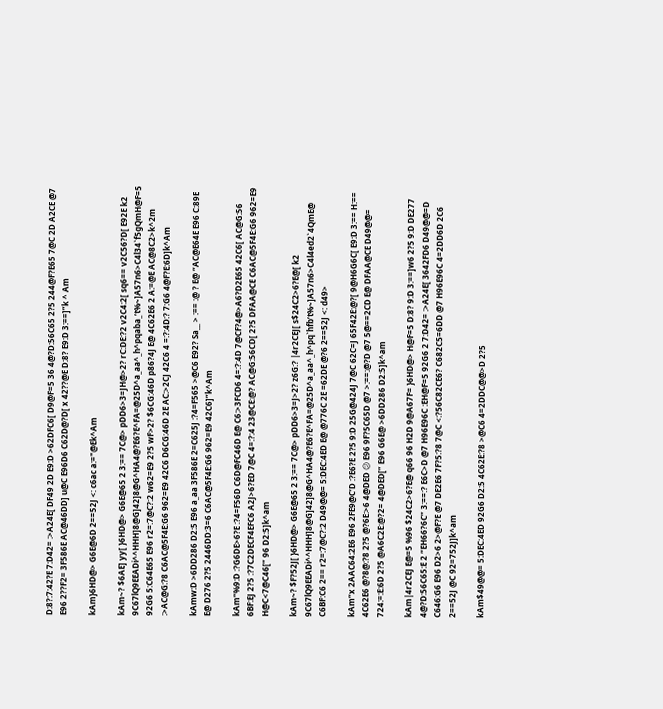D:8?:7:42?E 7:D42= :>A24E[ DF49 2D E9:D >62DFC6[ D9@F=5 36 4@?D:56C65 2?5 244@F?E65 7@C 2D A2CE @7 E96 2??F2= 3F586E AC@46DD] u@C E96D6 C62D@?D[ x 42??@E D:8? E9:D 3:==]”k ^ Am

kAm}6HD@> G6E@6D 2==52J <: c6ac a:="@Ek^Am

kAm~? $6AE] yy[ }6HD@> G6E@65 2 3:== 7C@> pDD6>3=JH@>2? rC:DE:?2 v2C4:2[ sq6== v2C56?D[ E92E k2 9C67lQ9EEADi^^HHH]8@G]42]8@G^HA4@?E6?E^FA=@25D^a_aa^_h^pqaba_’t%~]A57n6>C4l34`f5gQmH@F=5 92G6 5:C64E65 E96 r2=:7@C?:2 w62=E9 2?5 wF>2? $6CG:46D p86?4J E@ 4C62E6 2 A:=@E AC@8C2>k^2m :>AC@G:?8 C6AC@5F4E:G6 962=E9 42C6 D6CG:46D 2E AC:>2CJ 42C6 4 =:?:4D:? 7:G6 4@F?E:6D]k^Am

kAmw:D >6DD286 D2:5 E96 a_aa 3F586E 2=C625J :?4=F565 >@C6 E92? Sa__ > :== :@ ? E@ “AC@E64E E96 C:89E E@ D276 2?5 2446DD:3=6 C6AC@5F4E:G6 962=E9 42C6]”k^Am

kAm“%9:D :?G6DE>6?E :?4=F56D C6D@FC46D E@ C6:>3FCD6 4=:?:4D 7@CF?4@>A6?D2E65 42C6[ AC@G:56 6BF:EJ 2?5 :?7C2DECF4EFC6 A2J>6?ED 7@C 4=:?:4 23@CE:@? AC@G:56CD[ 2?5 DFAA@CE C6AC@5F4E:G6 962=E9 H@C<7@C46[” 96 D2:5]k^am

kAm~? $F?52J[ }6HD@> G6E@65 2 3:== 7C@> pDD6>3=J>2? z6G:? |4r2CEJ[ s$24C2>6?E@[ k2 9C67lQ9EEADi^^HHH]8@G]42]8@G^HA4@?E6?E^FA=@25D^a_aa^_h^pq`hfb’t%~]A57n6>C4l4ed2`4QmE@ C6BF:C6 2== r2=:7@C?:2 D49@@= 5:DEC:4ED E@ @776C 2E =62DE @?6 2==52J <: d49>

kAm“x 2AAC64:2E6 E96 2FE9@C’D :?E6?E 2?5 9:D 25G@424J 7@C 62C=J 65F42E:@?[ 9@H6G6C[ E9:D 3:== H:== 4C62E6 @?8@:?8 2?5 @?6E:>6 4@DED 😕 E96 9F?5C65D @7 >:==:@?D @7 5@==2CD E@ DFAA@CE D49@@= 724:=:E:6D 2?5 @A6C2E:@?2= 4@DED[” E96 G6E@ >6DD286 D2:5]k^am

kAm|4r2CEJ E@=5 %96 $24C2>6?E@ q66 96 H2D 9@A67F= }6HD@> H@F=5 D:8? 9:D 3:==]w6 2?5 9:D DE277 4@?D:56C65:E 2 “EH66?6C” 3:==:? E6C>D @7 H96E96C :EH@F=5 92G6 2 7:D42= :>A24E[ 3642FD6 D49@@=D C646:G6 E96 D2>6 2>@F?E @7 DE2E6 7F?5:?8 7@C <:?56C82CE6? C682C5=6DD @7 H96E96C 4=2DD6D 2C6 2==52J @C 92=752J]k^am

kAm$49@@= 5:DEC:4ED 92G6 D2:5 4C62E:?8 >@C6 4=2DDC@@>D 2?5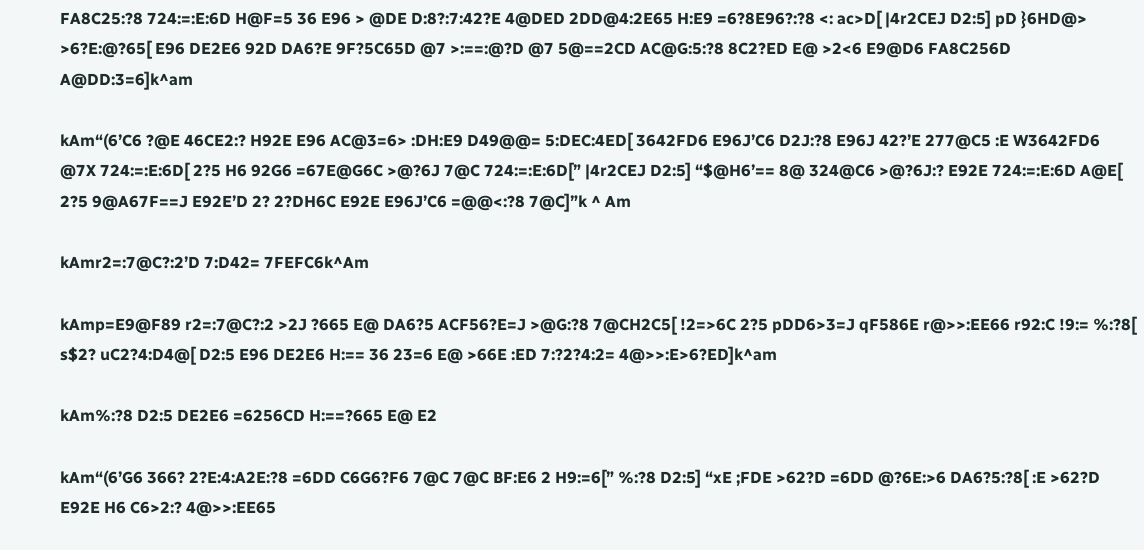FA8C25:?8 724:=:E:6D H@F=5 36 E96 > @DE D:8?:7:42?E 4@DED 2DD@4:2E65 H:E9 =6?8E96?:?8 <: ac>D[ |4r2CEJ D2:5] pD }6HD@> >6?E:@?65[ E96 DE2E6 92D DA6?E 9F?5C65D @7 >:==:@?D @7 5@==2CD AC@G:5:?8 8C2?ED E@ >2<6 E9@D6 FA8C256D A@DD:3=6]k^am

kAm“(6’C6 ?@E 46CE2:? H92E E96 AC@3=6> :DH:E9 D49@@= 5:DEC:4ED[ 3642FD6 E96J’C6 D2J:?8 E96J 42?’E 277@C5 :E W3642FD6 @7X 724:=:E:6D[ 2?5 H6 92G6 =67E@G6C >@?6J 7@C 724:=:E:6D[” |4r2CEJ D2:5] “$@H6’== 8@ 324@C6 >@?6J:? E92E 724:=:E:6D A@E[ 2?5 9@A67F==J E92E’D 2? 2?DH6C E92E E96J’C6 =@@<:?8 7@C]”k ^ Am

kAmr2=:7@C?:2’D 7:D42= 7FEFC6k^Am

kAmp=E9@F89 r2=:7@C?:2 >2J ?665 E@ DA6?5 ACF56?E=J >@G:?8 7@CH2C5[ !2=>6C 2?5 pDD6>3=J qF586E r@>>:EE66 r92:C !9:= %:?8[ s$2? uC2?4:D4@[ D2:5 E96 DE2E6 H:== 36 23=6 E@ >66E :ED 7:?2?4:2= 4@>>:E>6?ED]k^am

kAm%:?8 D2:5 DE2E6 =6256CD H:==?665 E@ E2

kAm“(6’G6 366? 2?E:4:A2E:?8 =6DD C6G6?F6 7@C 7@C BF:E6 2 H9:=6[” %:?8 D2:5] “xE ;FDE >62?D =6DD @?6E:>6 DA6?5:?8[ :E >62?D E92E H6 C6>2:? 4@>>:EE65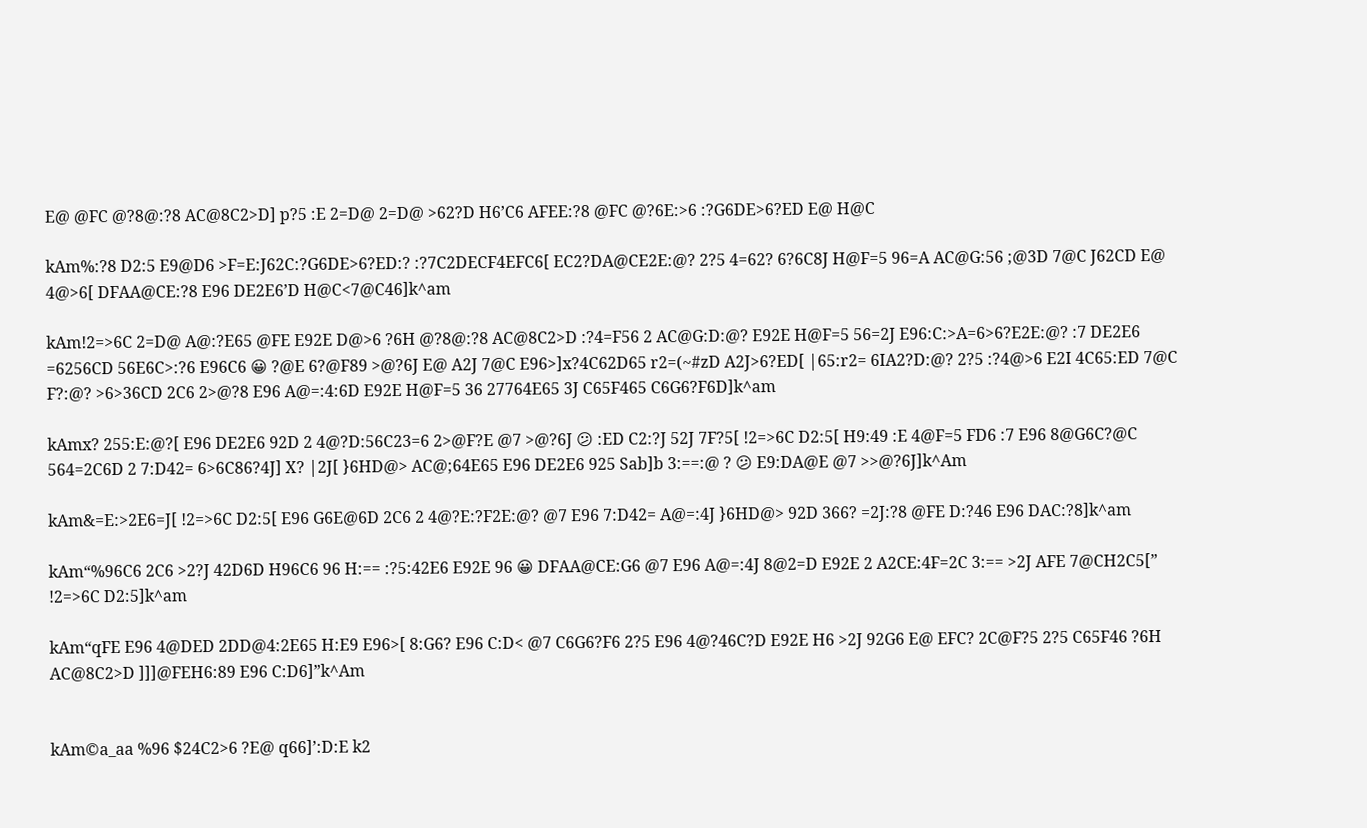E@ @FC @?8@:?8 AC@8C2>D] p?5 :E 2=D@ 2=D@ >62?D H6’C6 AFEE:?8 @FC @?6E:>6 :?G6DE>6?ED E@ H@C

kAm%:?8 D2:5 E9@D6 >F=E:J62C:?G6DE>6?ED:? :?7C2DECF4EFC6[ EC2?DA@CE2E:@? 2?5 4=62? 6?6C8J H@F=5 96=A AC@G:56 ;@3D 7@C J62CD E@ 4@>6[ DFAA@CE:?8 E96 DE2E6’D H@C<7@C46]k^am

kAm!2=>6C 2=D@ A@:?E65 @FE E92E D@>6 ?6H @?8@:?8 AC@8C2>D :?4=F56 2 AC@G:D:@? E92E H@F=5 56=2J E96:C:>A=6>6?E2E:@? :7 DE2E6 =6256CD 56E6C>:?6 E96C6 😀 ?@E 6?@F89 >@?6J E@ A2J 7@C E96>]x?4C62D65 r2=(~#zD A2J>6?ED[ |65:r2= 6IA2?D:@? 2?5 :?4@>6 E2I 4C65:ED 7@C F?:@? >6>36CD 2C6 2>@?8 E96 A@=:4:6D E92E H@F=5 36 27764E65 3J C65F465 C6G6?F6D]k^am

kAmx? 255:E:@?[ E96 DE2E6 92D 2 4@?D:56C23=6 2>@F?E @7 >@?6J 😕 :ED C2:?J 52J 7F?5[ !2=>6C D2:5[ H9:49 :E 4@F=5 FD6 :7 E96 8@G6C?@C 564=2C6D 2 7:D42= 6>6C86?4J] X? |2J[ }6HD@> AC@;64E65 E96 DE2E6 925 Sab]b 3:==:@ ? 😕 E9:DA@E @7 >>@?6J]k^Am

kAm&=E:>2E6=J[ !2=>6C D2:5[ E96 G6E@6D 2C6 2 4@?E:?F2E:@? @7 E96 7:D42= A@=:4J }6HD@> 92D 366? =2J:?8 @FE D:?46 E96 DAC:?8]k^am

kAm“%96C6 2C6 >2?J 42D6D H96C6 96 H:== :?5:42E6 E92E 96 😀 DFAA@CE:G6 @7 E96 A@=:4J 8@2=D E92E 2 A2CE:4F=2C 3:== >2J AFE 7@CH2C5[” !2=>6C D2:5]k^am

kAm“qFE E96 4@DED 2DD@4:2E65 H:E9 E96>[ 8:G6? E96 C:D< @7 C6G6?F6 2?5 E96 4@?46C?D E92E H6 >2J 92G6 E@ EFC? 2C@F?5 2?5 C65F46 ?6H AC@8C2>D ]]]@FEH6:89 E96 C:D6]”k^Am


kAm©a_aa %96 $24C2>6 ?E@ q66]’:D:E k2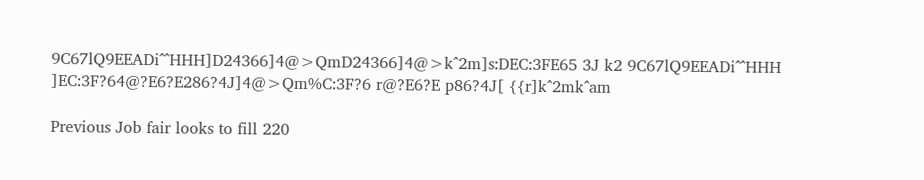9C67lQ9EEADi^^HHH]D24366]4@>QmD24366]4@>k^2m]s:DEC:3FE65 3J k2 9C67lQ9EEADi^^HHH ]EC:3F?64@?E6?E286?4J]4@>Qm%C:3F?6 r@?E6?E p86?4J[ {{r]k^2mk^am

Previous Job fair looks to fill 220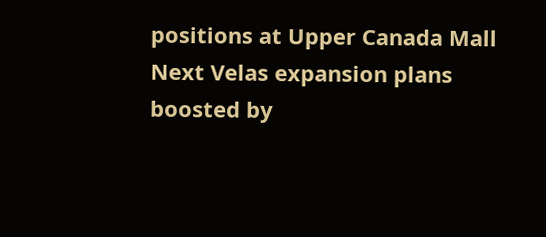positions at Upper Canada Mall
Next Velas expansion plans boosted by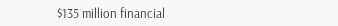$135 million financial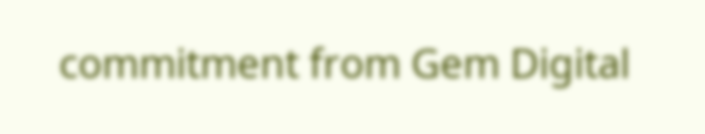commitment from Gem Digital